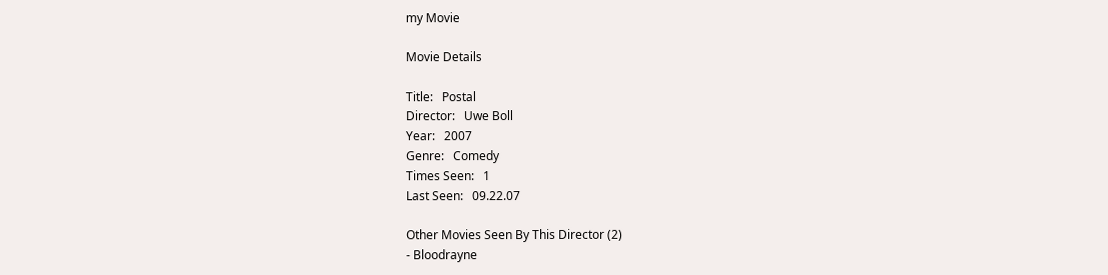my Movie

Movie Details

Title:   Postal
Director:   Uwe Boll
Year:   2007
Genre:   Comedy
Times Seen:   1
Last Seen:   09.22.07

Other Movies Seen By This Director (2)
- Bloodrayne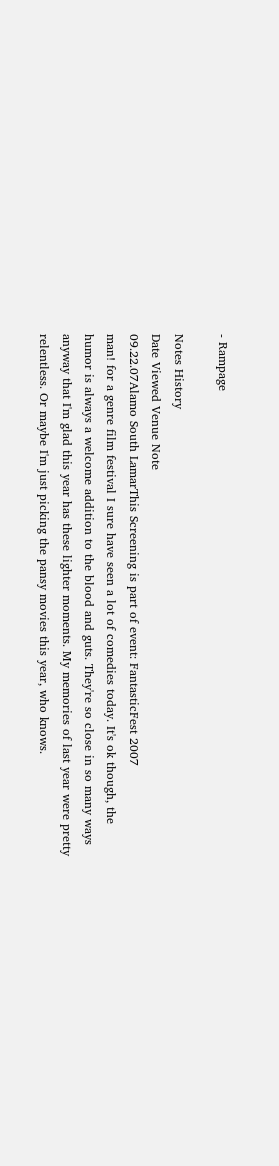- Rampage

Notes History
Date Viewed Venue Note
09.22.07Alamo South LamarThis Screening is part of event: FantasticFest 2007
man! for a genre film festival I sure have seen a lot of comedies today. It's ok though, the humor is always a welcome addition to the blood and guts. They're so close in so many ways anyway that I'm glad this year has these lighter moments. My memories of last year were pretty relentless. Or maybe I'm just picking the pansy movies this year, who knows.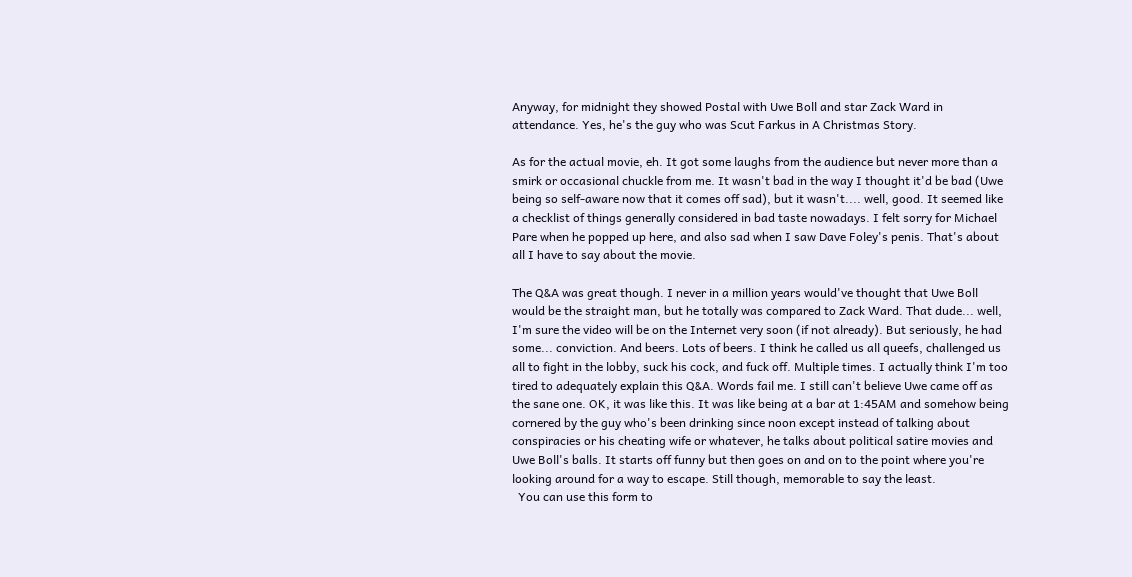Anyway, for midnight they showed Postal with Uwe Boll and star Zack Ward in attendance. Yes, he's the guy who was Scut Farkus in A Christmas Story.

As for the actual movie, eh. It got some laughs from the audience but never more than a smirk or occasional chuckle from me. It wasn't bad in the way I thought it'd be bad (Uwe being so self-aware now that it comes off sad), but it wasn't.... well, good. It seemed like a checklist of things generally considered in bad taste nowadays. I felt sorry for Michael Pare when he popped up here, and also sad when I saw Dave Foley's penis. That's about all I have to say about the movie.

The Q&A was great though. I never in a million years would've thought that Uwe Boll would be the straight man, but he totally was compared to Zack Ward. That dude... well, I'm sure the video will be on the Internet very soon (if not already). But seriously, he had some... conviction. And beers. Lots of beers. I think he called us all queefs, challenged us all to fight in the lobby, suck his cock, and fuck off. Multiple times. I actually think I'm too tired to adequately explain this Q&A. Words fail me. I still can't believe Uwe came off as the sane one. OK, it was like this. It was like being at a bar at 1:45AM and somehow being cornered by the guy who's been drinking since noon except instead of talking about conspiracies or his cheating wife or whatever, he talks about political satire movies and Uwe Boll's balls. It starts off funny but then goes on and on to the point where you're looking around for a way to escape. Still though, memorable to say the least.
  You can use this form to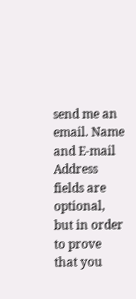send me an email. Name and E-mail Address fields are optional, but in order to prove that you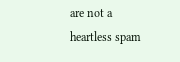are not a heartless spam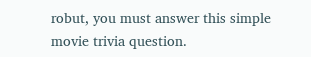robut, you must answer this simple movie trivia question.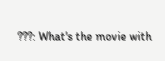???: What's the movie with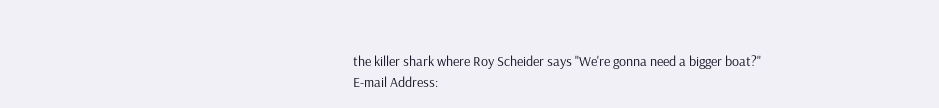the killer shark where Roy Scheider says "We're gonna need a bigger boat?"
E-mail Address: